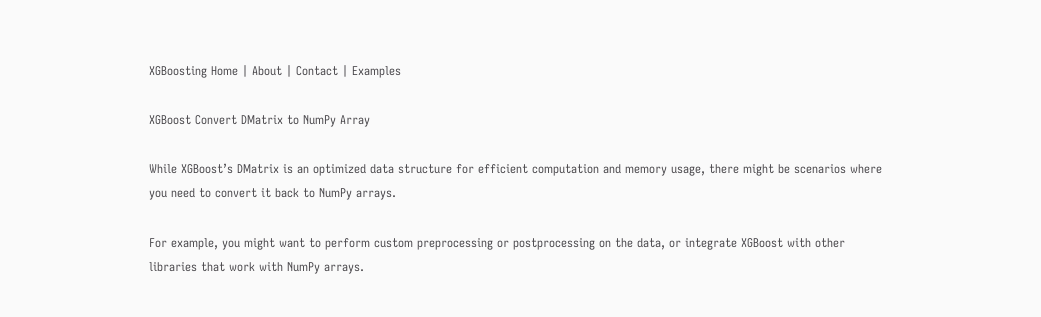XGBoosting Home | About | Contact | Examples

XGBoost Convert DMatrix to NumPy Array

While XGBoost’s DMatrix is an optimized data structure for efficient computation and memory usage, there might be scenarios where you need to convert it back to NumPy arrays.

For example, you might want to perform custom preprocessing or postprocessing on the data, or integrate XGBoost with other libraries that work with NumPy arrays.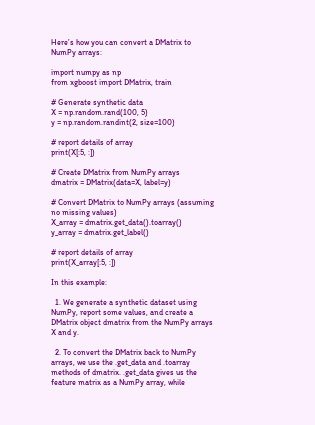Here’s how you can convert a DMatrix to NumPy arrays:

import numpy as np
from xgboost import DMatrix, train

# Generate synthetic data
X = np.random.rand(100, 5)
y = np.random.randint(2, size=100)

# report details of array
print(X[:5, :])

# Create DMatrix from NumPy arrays
dmatrix = DMatrix(data=X, label=y)

# Convert DMatrix to NumPy arrays (assuming no missing values)
X_array = dmatrix.get_data().toarray()
y_array = dmatrix.get_label()

# report details of array
print(X_array[:5, :])

In this example:

  1. We generate a synthetic dataset using NumPy, report some values, and create a DMatrix object dmatrix from the NumPy arrays X and y.

  2. To convert the DMatrix back to NumPy arrays, we use the .get_data and .toarray methods of dmatrix. .get_data gives us the feature matrix as a NumPy array, while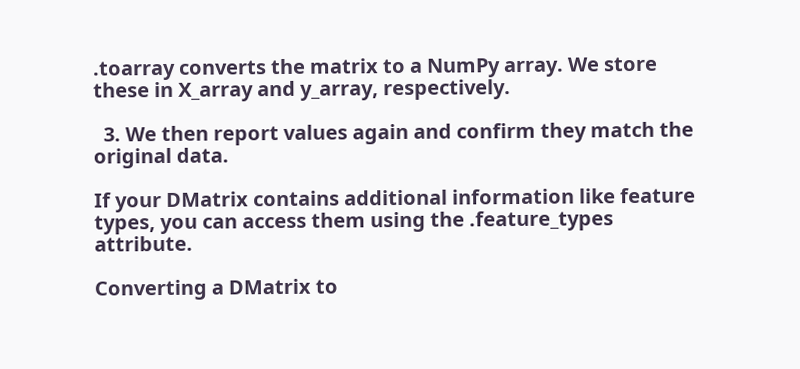.toarray converts the matrix to a NumPy array. We store these in X_array and y_array, respectively.

  3. We then report values again and confirm they match the original data.

If your DMatrix contains additional information like feature types, you can access them using the .feature_types attribute.

Converting a DMatrix to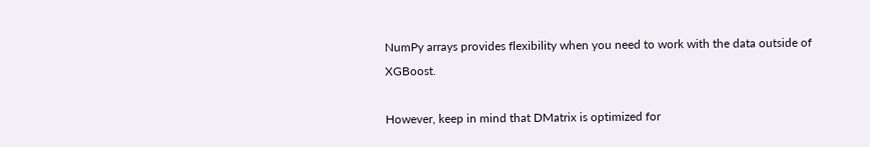NumPy arrays provides flexibility when you need to work with the data outside of XGBoost.

However, keep in mind that DMatrix is optimized for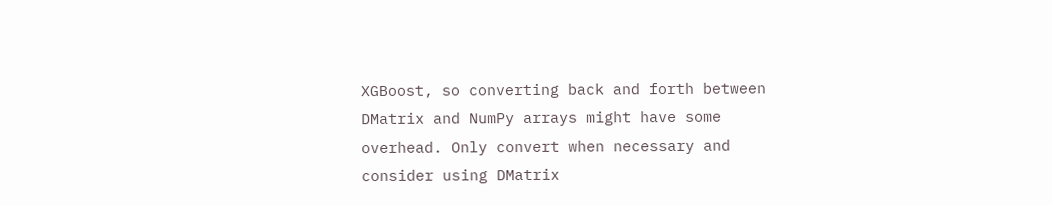XGBoost, so converting back and forth between DMatrix and NumPy arrays might have some overhead. Only convert when necessary and consider using DMatrix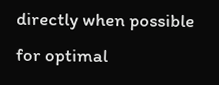directly when possible for optimal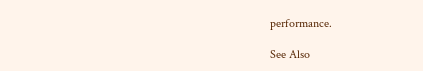performance.

See Also